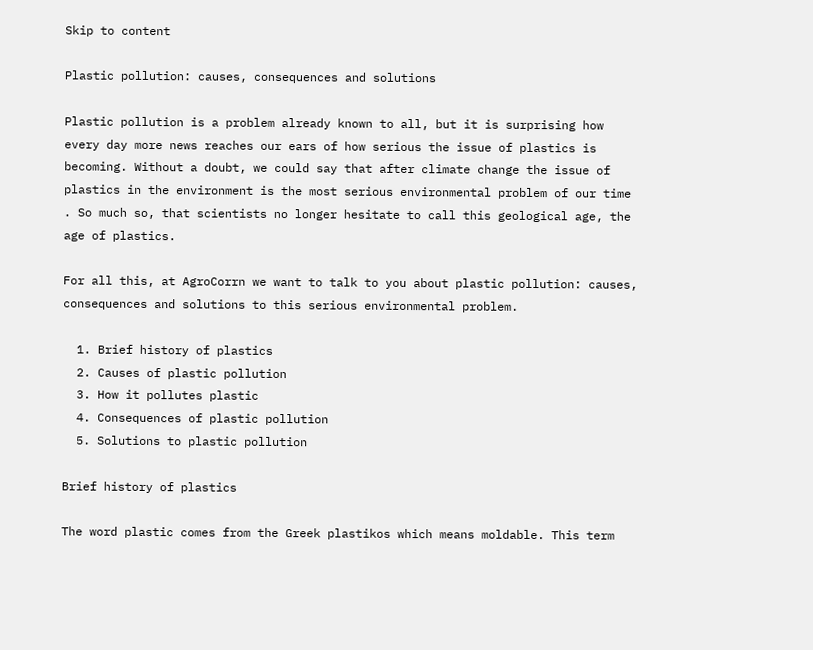Skip to content

Plastic pollution: causes, consequences and solutions

Plastic pollution is a problem already known to all, but it is surprising how every day more news reaches our ears of how serious the issue of plastics is becoming. Without a doubt, we could say that after climate change the issue of plastics in the environment is the most serious environmental problem of our time . So much so, that scientists no longer hesitate to call this geological age, the age of plastics.

For all this, at AgroCorrn we want to talk to you about plastic pollution: causes, consequences and solutions to this serious environmental problem.

  1. Brief history of plastics
  2. Causes of plastic pollution
  3. How it pollutes plastic
  4. Consequences of plastic pollution
  5. Solutions to plastic pollution

Brief history of plastics

The word plastic comes from the Greek plastikos which means moldable. This term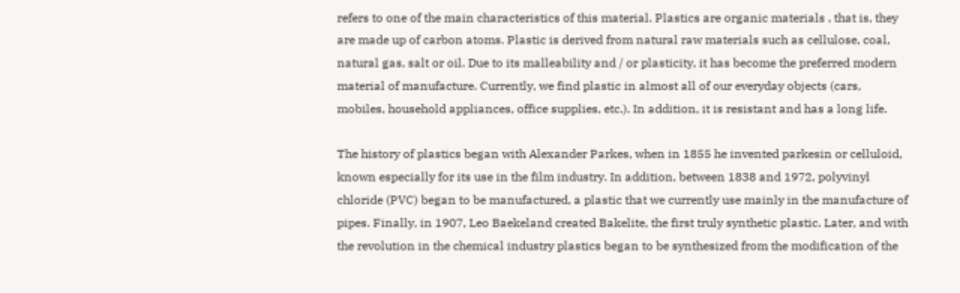refers to one of the main characteristics of this material. Plastics are organic materials , that is, they are made up of carbon atoms. Plastic is derived from natural raw materials such as cellulose, coal, natural gas, salt or oil. Due to its malleability and / or plasticity, it has become the preferred modern material of manufacture. Currently, we find plastic in almost all of our everyday objects (cars, mobiles, household appliances, office supplies, etc.). In addition, it is resistant and has a long life.

The history of plastics began with Alexander Parkes, when in 1855 he invented parkesin or celluloid, known especially for its use in the film industry. In addition, between 1838 and 1972, polyvinyl chloride (PVC) began to be manufactured, a plastic that we currently use mainly in the manufacture of pipes. Finally, in 1907, Leo Baekeland created Bakelite, the first truly synthetic plastic. Later, and with the revolution in the chemical industry plastics began to be synthesized from the modification of the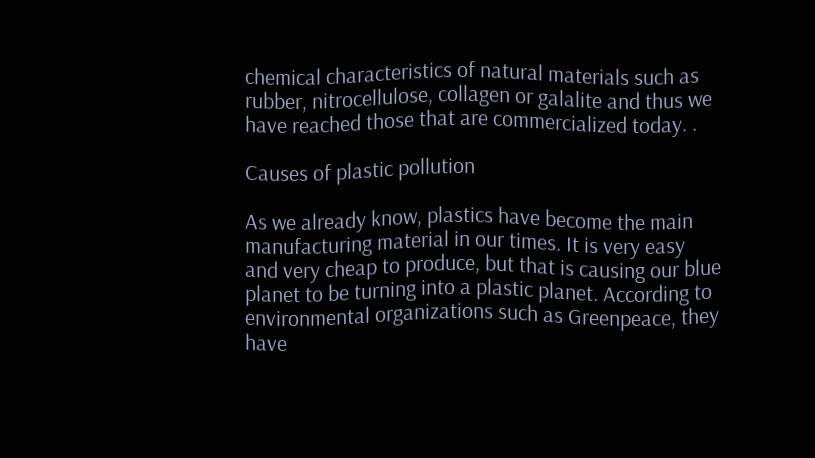chemical characteristics of natural materials such as rubber, nitrocellulose, collagen or galalite and thus we have reached those that are commercialized today. .

Causes of plastic pollution

As we already know, plastics have become the main manufacturing material in our times. It is very easy and very cheap to produce, but that is causing our blue planet to be turning into a plastic planet. According to environmental organizations such as Greenpeace, they have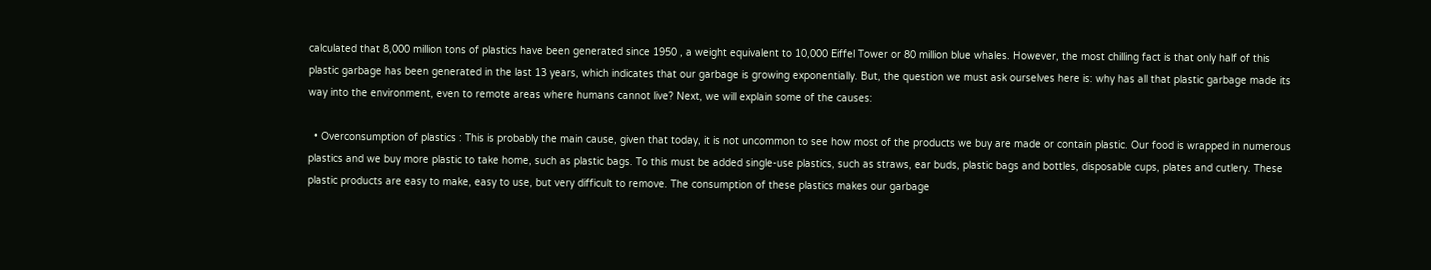calculated that 8,000 million tons of plastics have been generated since 1950 , a weight equivalent to 10,000 Eiffel Tower or 80 million blue whales. However, the most chilling fact is that only half of this plastic garbage has been generated in the last 13 years, which indicates that our garbage is growing exponentially. But, the question we must ask ourselves here is: why has all that plastic garbage made its way into the environment, even to remote areas where humans cannot live? Next, we will explain some of the causes:

  • Overconsumption of plastics : This is probably the main cause, given that today, it is not uncommon to see how most of the products we buy are made or contain plastic. Our food is wrapped in numerous plastics and we buy more plastic to take home, such as plastic bags. To this must be added single-use plastics, such as straws, ear buds, plastic bags and bottles, disposable cups, plates and cutlery. These plastic products are easy to make, easy to use, but very difficult to remove. The consumption of these plastics makes our garbage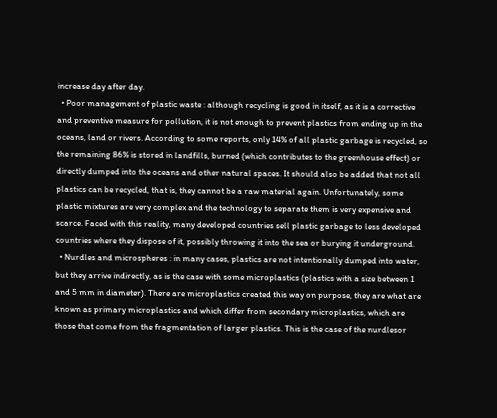increase day after day.
  • Poor management of plastic waste : although recycling is good in itself, as it is a corrective and preventive measure for pollution, it is not enough to prevent plastics from ending up in the oceans, land or rivers. According to some reports, only 14% of all plastic garbage is recycled, so the remaining 86% is stored in landfills, burned (which contributes to the greenhouse effect) or directly dumped into the oceans and other natural spaces. It should also be added that not all plastics can be recycled, that is, they cannot be a raw material again. Unfortunately, some plastic mixtures are very complex and the technology to separate them is very expensive and scarce. Faced with this reality, many developed countries sell plastic garbage to less developed countries where they dispose of it, possibly throwing it into the sea or burying it underground.
  • Nurdles and microspheres : in many cases, plastics are not intentionally dumped into water, but they arrive indirectly, as is the case with some microplastics (plastics with a size between 1 and 5 mm in diameter). There are microplastics created this way on purpose, they are what are known as primary microplastics and which differ from secondary microplastics, which are those that come from the fragmentation of larger plastics. This is the case of the nurdlesor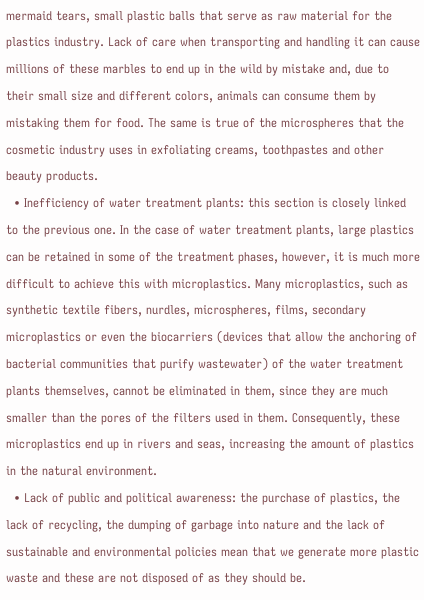mermaid tears, small plastic balls that serve as raw material for the plastics industry. Lack of care when transporting and handling it can cause millions of these marbles to end up in the wild by mistake and, due to their small size and different colors, animals can consume them by mistaking them for food. The same is true of the microspheres that the cosmetic industry uses in exfoliating creams, toothpastes and other beauty products.
  • Inefficiency of water treatment plants: this section is closely linked to the previous one. In the case of water treatment plants, large plastics can be retained in some of the treatment phases, however, it is much more difficult to achieve this with microplastics. Many microplastics, such as synthetic textile fibers, nurdles, microspheres, films, secondary microplastics or even the biocarriers (devices that allow the anchoring of bacterial communities that purify wastewater) of the water treatment plants themselves, cannot be eliminated in them, since they are much smaller than the pores of the filters used in them. Consequently, these microplastics end up in rivers and seas, increasing the amount of plastics in the natural environment.
  • Lack of public and political awareness: the purchase of plastics, the lack of recycling, the dumping of garbage into nature and the lack of sustainable and environmental policies mean that we generate more plastic waste and these are not disposed of as they should be.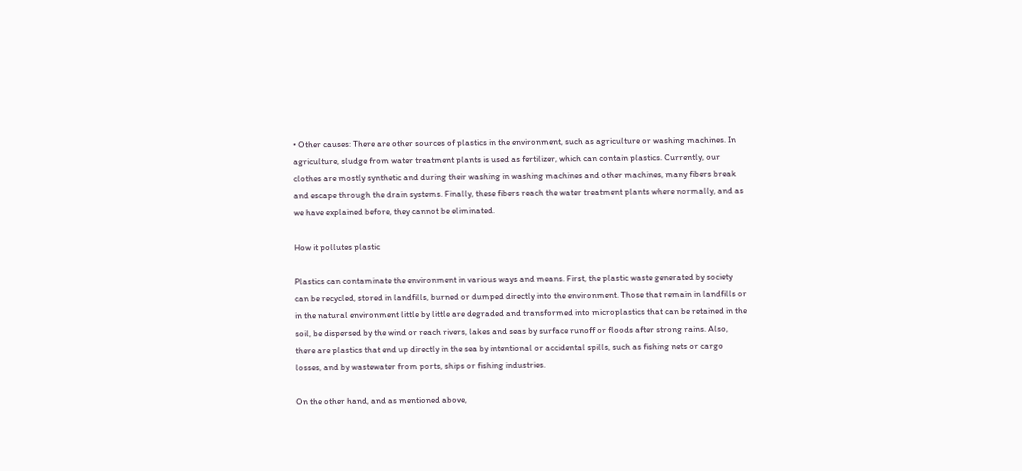• Other causes: There are other sources of plastics in the environment, such as agriculture or washing machines. In agriculture, sludge from water treatment plants is used as fertilizer, which can contain plastics. Currently, our clothes are mostly synthetic and during their washing in washing machines and other machines, many fibers break and escape through the drain systems. Finally, these fibers reach the water treatment plants where normally, and as we have explained before, they cannot be eliminated.

How it pollutes plastic

Plastics can contaminate the environment in various ways and means. First, the plastic waste generated by society can be recycled, stored in landfills, burned or dumped directly into the environment. Those that remain in landfills or in the natural environment little by little are degraded and transformed into microplastics that can be retained in the soil, be dispersed by the wind or reach rivers, lakes and seas by surface runoff or floods after strong rains. Also, there are plastics that end up directly in the sea by intentional or accidental spills, such as fishing nets or cargo losses, and by wastewater from ports, ships or fishing industries.

On the other hand, and as mentioned above,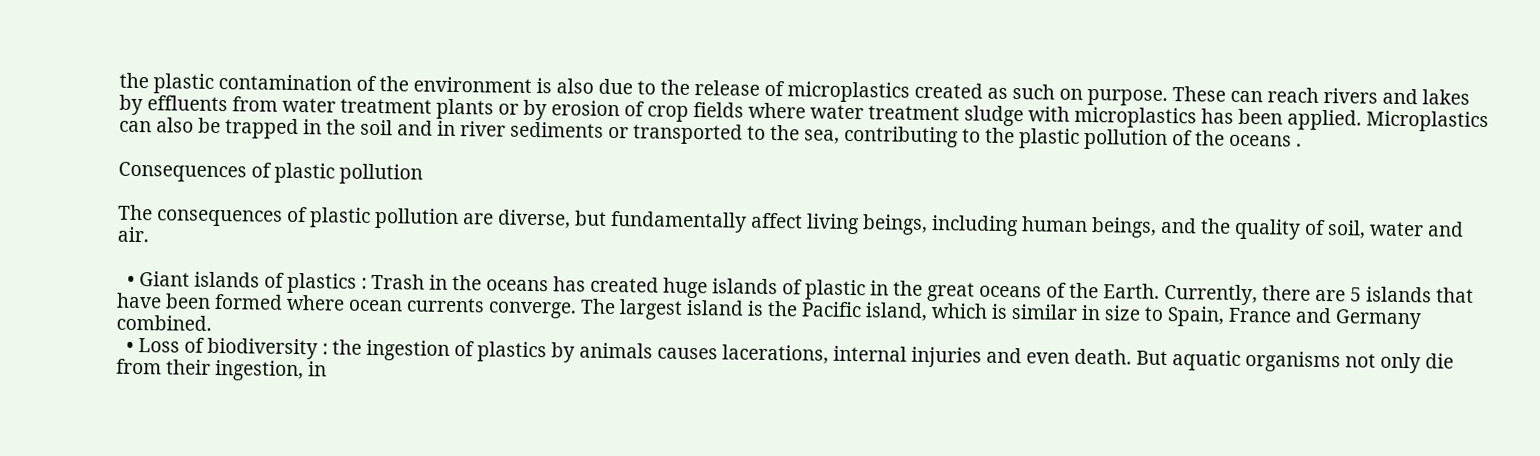the plastic contamination of the environment is also due to the release of microplastics created as such on purpose. These can reach rivers and lakes by effluents from water treatment plants or by erosion of crop fields where water treatment sludge with microplastics has been applied. Microplastics can also be trapped in the soil and in river sediments or transported to the sea, contributing to the plastic pollution of the oceans .

Consequences of plastic pollution

The consequences of plastic pollution are diverse, but fundamentally affect living beings, including human beings, and the quality of soil, water and air.

  • Giant islands of plastics : Trash in the oceans has created huge islands of plastic in the great oceans of the Earth. Currently, there are 5 islands that have been formed where ocean currents converge. The largest island is the Pacific island, which is similar in size to Spain, France and Germany combined.
  • Loss of biodiversity : the ingestion of plastics by animals causes lacerations, internal injuries and even death. But aquatic organisms not only die from their ingestion, in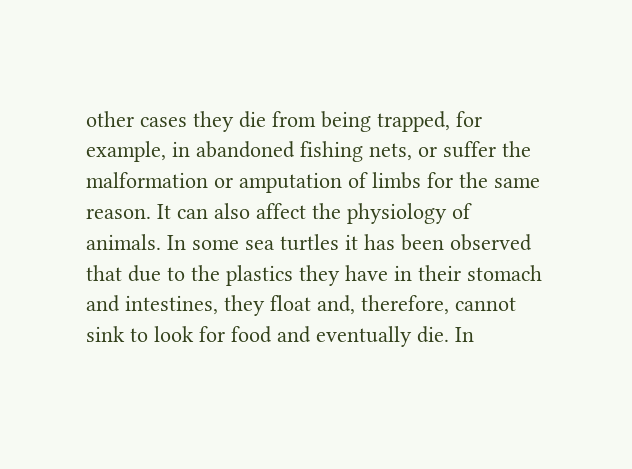other cases they die from being trapped, for example, in abandoned fishing nets, or suffer the malformation or amputation of limbs for the same reason. It can also affect the physiology of animals. In some sea turtles it has been observed that due to the plastics they have in their stomach and intestines, they float and, therefore, cannot sink to look for food and eventually die. In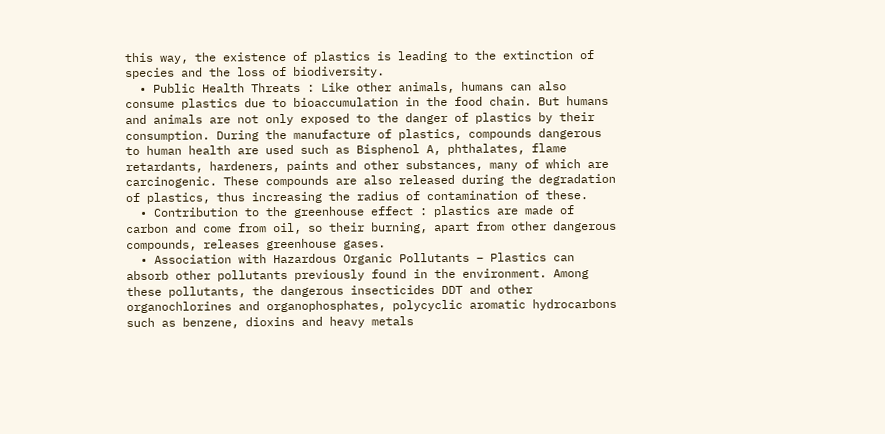this way, the existence of plastics is leading to the extinction of species and the loss of biodiversity.
  • Public Health Threats : Like other animals, humans can also consume plastics due to bioaccumulation in the food chain. But humans and animals are not only exposed to the danger of plastics by their consumption. During the manufacture of plastics, compounds dangerous to human health are used such as Bisphenol A, phthalates, flame retardants, hardeners, paints and other substances, many of which are carcinogenic. These compounds are also released during the degradation of plastics, thus increasing the radius of contamination of these.
  • Contribution to the greenhouse effect : plastics are made of carbon and come from oil, so their burning, apart from other dangerous compounds, releases greenhouse gases.
  • Association with Hazardous Organic Pollutants – Plastics can absorb other pollutants previously found in the environment. Among these pollutants, the dangerous insecticides DDT and other organochlorines and organophosphates, polycyclic aromatic hydrocarbons such as benzene, dioxins and heavy metals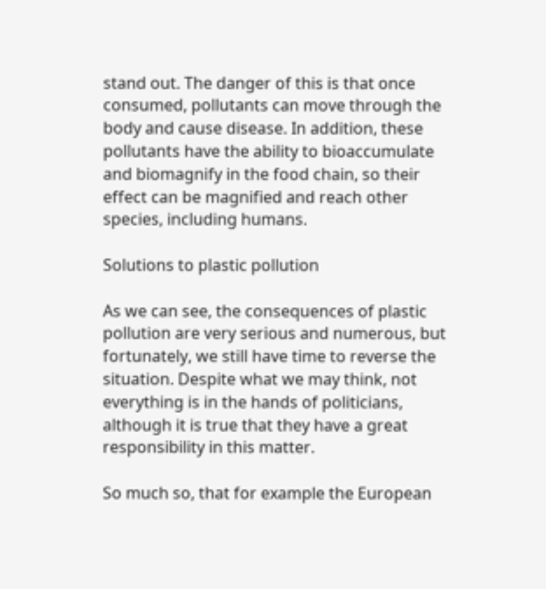stand out. The danger of this is that once consumed, pollutants can move through the body and cause disease. In addition, these pollutants have the ability to bioaccumulate and biomagnify in the food chain, so their effect can be magnified and reach other species, including humans.

Solutions to plastic pollution

As we can see, the consequences of plastic pollution are very serious and numerous, but fortunately, we still have time to reverse the situation. Despite what we may think, not everything is in the hands of politicians, although it is true that they have a great responsibility in this matter.

So much so, that for example the European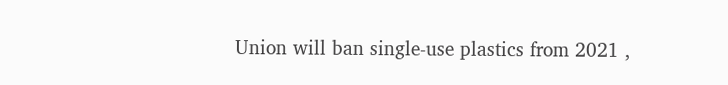Union will ban single-use plastics from 2021 ,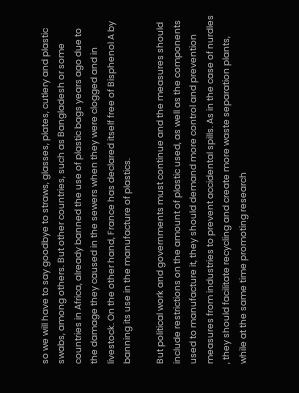so we will have to say goodbye to straws, glasses, plates, cutlery and plastic swabs, among others. But other countries, such as Bangladesh or some countries in Africa, already banned the use of plastic bags years ago due to the damage they caused in the sewers when they were clogged and in livestock. On the other hand, France has declared itself free of Bisphenol A by banning its use in the manufacture of plastics.

But political work and governments must continue and the measures should include restrictions on the amount of plastic used, as well as the components used to manufacture it, they should demand more control and prevention measures from industries to prevent accidental spills. As in the case of nurdles , they should facilitate recycling and create more waste separation plants, while at the same time promoting research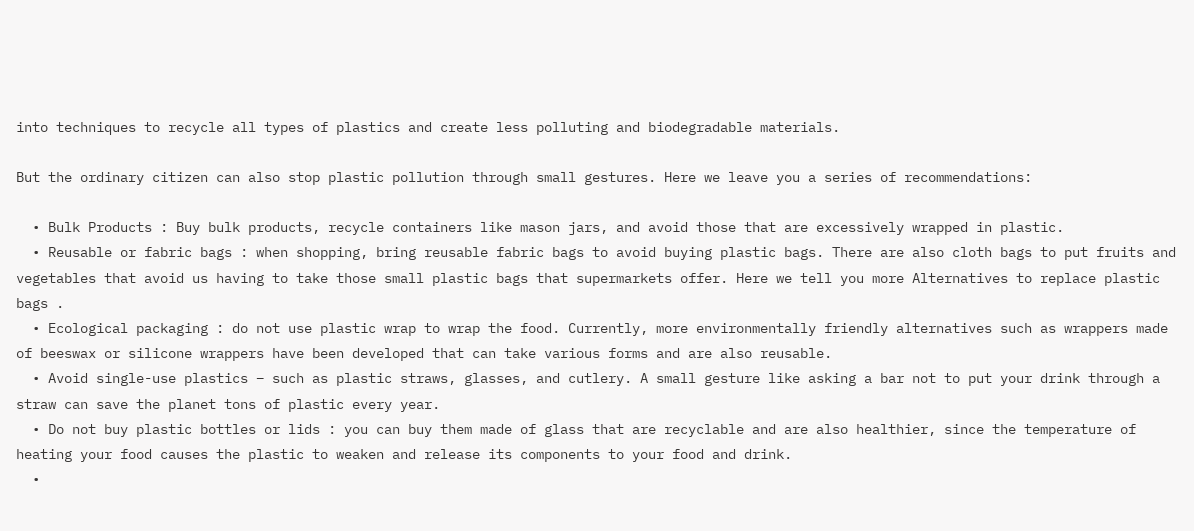into techniques to recycle all types of plastics and create less polluting and biodegradable materials.

But the ordinary citizen can also stop plastic pollution through small gestures. Here we leave you a series of recommendations:

  • Bulk Products : Buy bulk products, recycle containers like mason jars, and avoid those that are excessively wrapped in plastic.
  • Reusable or fabric bags : when shopping, bring reusable fabric bags to avoid buying plastic bags. There are also cloth bags to put fruits and vegetables that avoid us having to take those small plastic bags that supermarkets offer. Here we tell you more Alternatives to replace plastic bags .
  • Ecological packaging : do not use plastic wrap to wrap the food. Currently, more environmentally friendly alternatives such as wrappers made of beeswax or silicone wrappers have been developed that can take various forms and are also reusable.
  • Avoid single-use plastics – such as plastic straws, glasses, and cutlery. A small gesture like asking a bar not to put your drink through a straw can save the planet tons of plastic every year.
  • Do not buy plastic bottles or lids : you can buy them made of glass that are recyclable and are also healthier, since the temperature of heating your food causes the plastic to weaken and release its components to your food and drink.
  •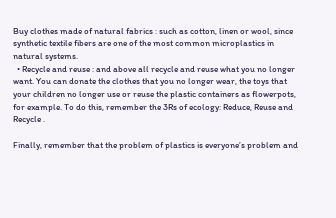Buy clothes made of natural fabrics : such as cotton, linen or wool, since synthetic textile fibers are one of the most common microplastics in natural systems.
  • Recycle and reuse : and above all recycle and reuse what you no longer want. You can donate the clothes that you no longer wear, the toys that your children no longer use or reuse the plastic containers as flowerpots, for example. To do this, remember the 3Rs of ecology: Reduce, Reuse and Recycle .

Finally, remember that the problem of plastics is everyone’s problem and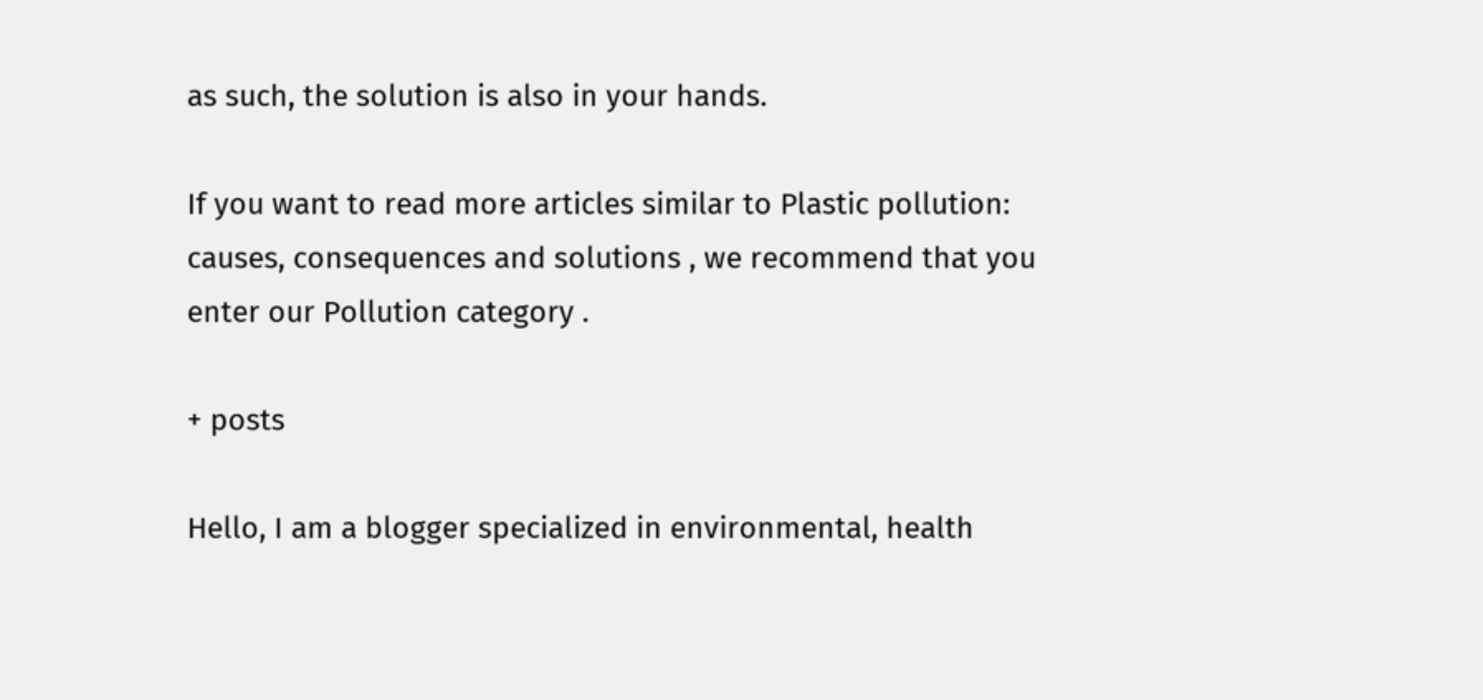as such, the solution is also in your hands.

If you want to read more articles similar to Plastic pollution: causes, consequences and solutions , we recommend that you enter our Pollution category .

+ posts

Hello, I am a blogger specialized in environmental, health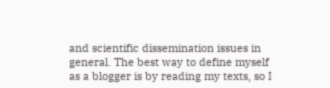and scientific dissemination issues in general. The best way to define myself as a blogger is by reading my texts, so I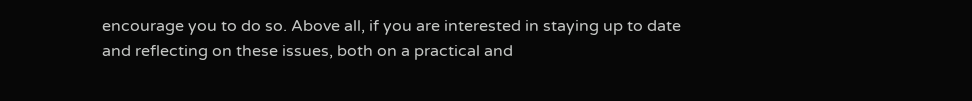encourage you to do so. Above all, if you are interested in staying up to date and reflecting on these issues, both on a practical and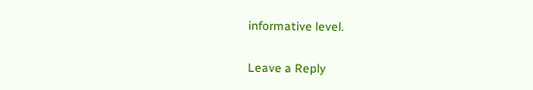informative level.

Leave a Reply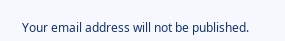Your email address will not be published.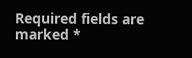Required fields are marked *